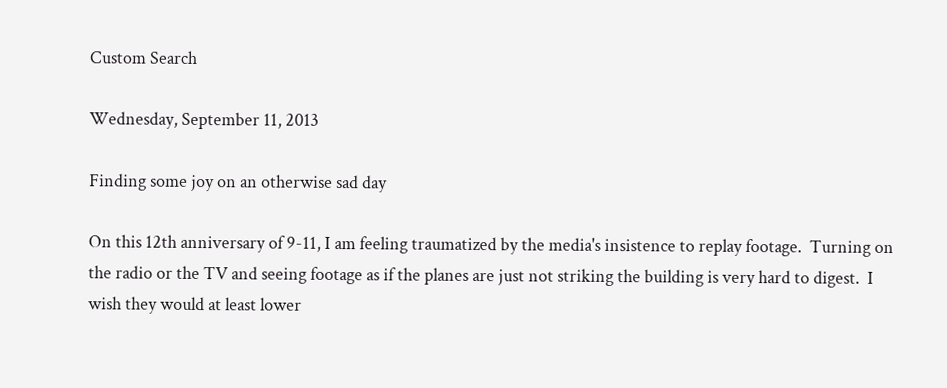Custom Search

Wednesday, September 11, 2013

Finding some joy on an otherwise sad day

On this 12th anniversary of 9-11, I am feeling traumatized by the media's insistence to replay footage.  Turning on the radio or the TV and seeing footage as if the planes are just not striking the building is very hard to digest.  I wish they would at least lower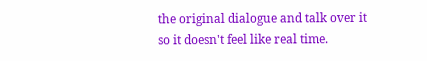the original dialogue and talk over it so it doesn't feel like real time.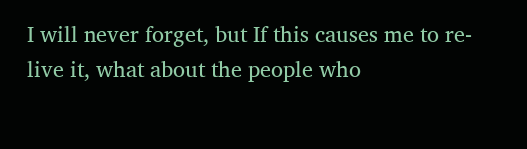I will never forget, but If this causes me to re-live it, what about the people who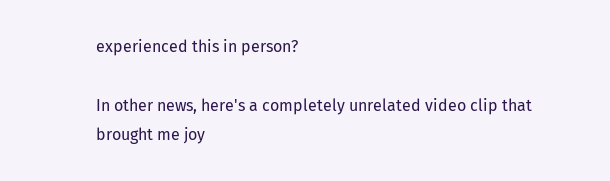experienced this in person?

In other news, here's a completely unrelated video clip that brought me joy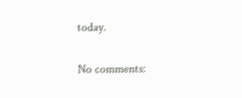today.

No comments: